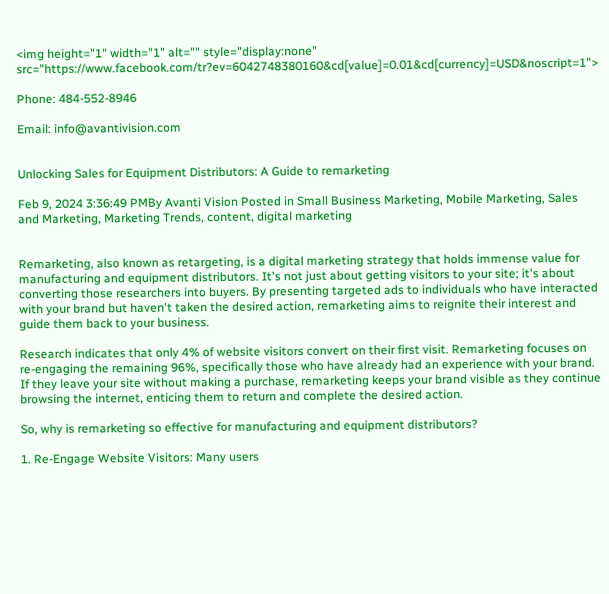<img height="1" width="1" alt="" style="display:none" src="https://www.facebook.com/tr?ev=6042748380160&cd[value]=0.01&cd[currency]=USD&noscript=1">

Phone: 484-552-8946

Email: info@avantivision.com


Unlocking Sales for Equipment Distributors: A Guide to remarketing

Feb 9, 2024 3:36:49 PMBy Avanti Vision Posted in Small Business Marketing, Mobile Marketing, Sales and Marketing, Marketing Trends, content, digital marketing


Remarketing, also known as retargeting, is a digital marketing strategy that holds immense value for manufacturing and equipment distributors. It's not just about getting visitors to your site; it's about converting those researchers into buyers. By presenting targeted ads to individuals who have interacted with your brand but haven't taken the desired action, remarketing aims to reignite their interest and guide them back to your business.

Research indicates that only 4% of website visitors convert on their first visit. Remarketing focuses on re-engaging the remaining 96%, specifically those who have already had an experience with your brand. If they leave your site without making a purchase, remarketing keeps your brand visible as they continue browsing the internet, enticing them to return and complete the desired action.

So, why is remarketing so effective for manufacturing and equipment distributors?

1. Re-Engage Website Visitors: Many users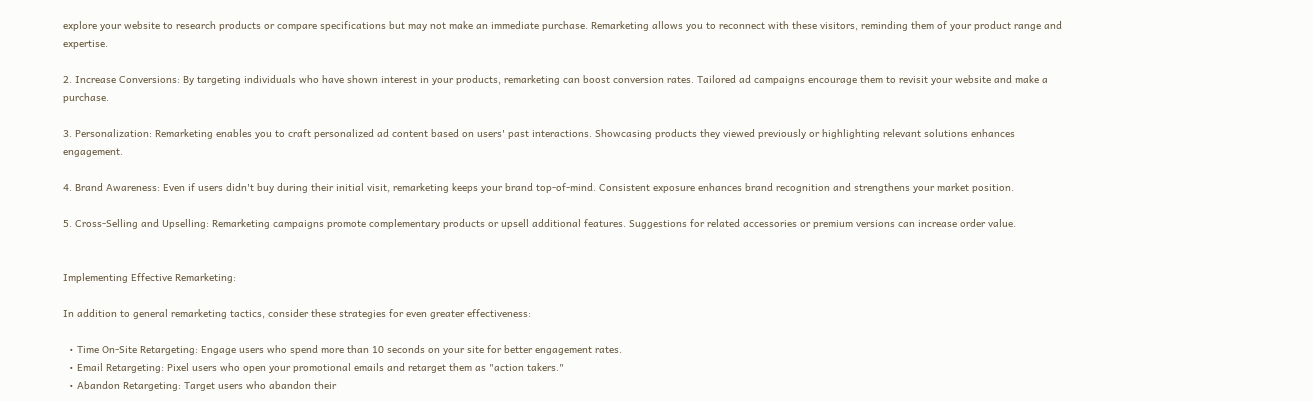explore your website to research products or compare specifications but may not make an immediate purchase. Remarketing allows you to reconnect with these visitors, reminding them of your product range and expertise.

2. Increase Conversions: By targeting individuals who have shown interest in your products, remarketing can boost conversion rates. Tailored ad campaigns encourage them to revisit your website and make a purchase.

3. Personalization: Remarketing enables you to craft personalized ad content based on users' past interactions. Showcasing products they viewed previously or highlighting relevant solutions enhances engagement.

4. Brand Awareness: Even if users didn't buy during their initial visit, remarketing keeps your brand top-of-mind. Consistent exposure enhances brand recognition and strengthens your market position.

5. Cross-Selling and Upselling: Remarketing campaigns promote complementary products or upsell additional features. Suggestions for related accessories or premium versions can increase order value.


Implementing Effective Remarketing:

In addition to general remarketing tactics, consider these strategies for even greater effectiveness:

  • Time On-Site Retargeting: Engage users who spend more than 10 seconds on your site for better engagement rates.
  • Email Retargeting: Pixel users who open your promotional emails and retarget them as "action takers."
  • Abandon Retargeting: Target users who abandon their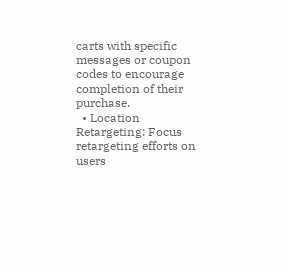carts with specific messages or coupon codes to encourage completion of their purchase.
  • Location Retargeting: Focus retargeting efforts on users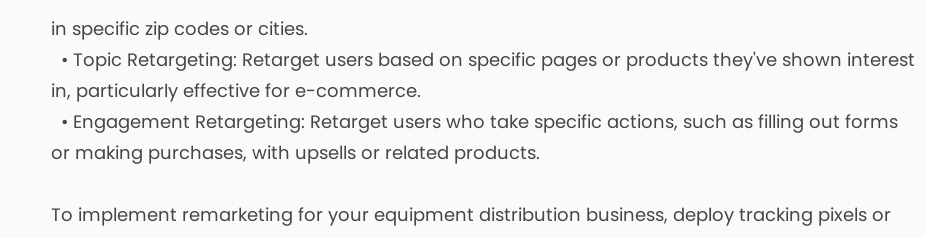in specific zip codes or cities.
  • Topic Retargeting: Retarget users based on specific pages or products they've shown interest in, particularly effective for e-commerce.
  • Engagement Retargeting: Retarget users who take specific actions, such as filling out forms or making purchases, with upsells or related products.

To implement remarketing for your equipment distribution business, deploy tracking pixels or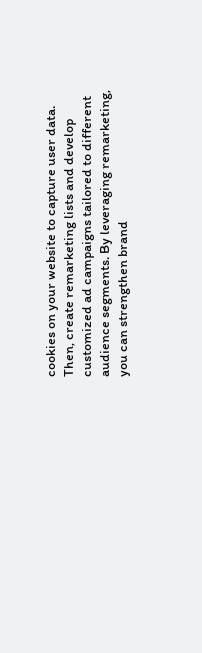cookies on your website to capture user data. Then, create remarketing lists and develop customized ad campaigns tailored to different audience segments. By leveraging remarketing, you can strengthen brand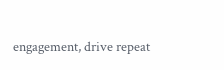engagement, drive repeat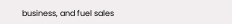business, and fuel sales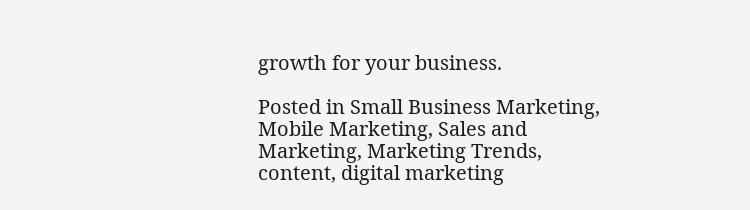growth for your business.

Posted in Small Business Marketing, Mobile Marketing, Sales and Marketing, Marketing Trends, content, digital marketing